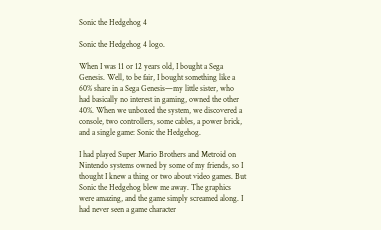Sonic the Hedgehog 4

Sonic the Hedgehog 4 logo.

When I was 11 or 12 years old, I bought a Sega Genesis. Well, to be fair, I bought something like a 60% share in a Sega Genesis—my little sister, who had basically no interest in gaming, owned the other 40%. When we unboxed the system, we discovered a console, two controllers, some cables, a power brick, and a single game: Sonic the Hedgehog.

I had played Super Mario Brothers and Metroid on Nintendo systems owned by some of my friends, so I thought I knew a thing or two about video games. But Sonic the Hedgehog blew me away. The graphics were amazing, and the game simply screamed along. I had never seen a game character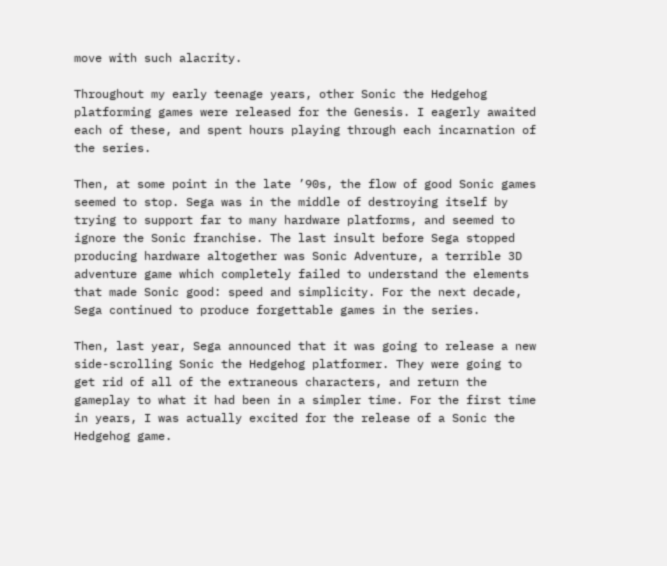move with such alacrity.

Throughout my early teenage years, other Sonic the Hedgehog platforming games were released for the Genesis. I eagerly awaited each of these, and spent hours playing through each incarnation of the series.

Then, at some point in the late ’90s, the flow of good Sonic games seemed to stop. Sega was in the middle of destroying itself by trying to support far to many hardware platforms, and seemed to ignore the Sonic franchise. The last insult before Sega stopped producing hardware altogether was Sonic Adventure, a terrible 3D adventure game which completely failed to understand the elements that made Sonic good: speed and simplicity. For the next decade, Sega continued to produce forgettable games in the series.

Then, last year, Sega announced that it was going to release a new side-scrolling Sonic the Hedgehog platformer. They were going to get rid of all of the extraneous characters, and return the gameplay to what it had been in a simpler time. For the first time in years, I was actually excited for the release of a Sonic the Hedgehog game.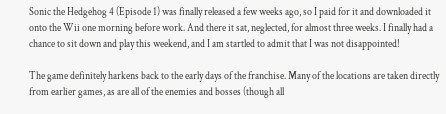Sonic the Hedgehog 4 (Episode 1) was finally released a few weeks ago, so I paid for it and downloaded it onto the Wii one morning before work. And there it sat, neglected, for almost three weeks. I finally had a chance to sit down and play this weekend, and I am startled to admit that I was not disappointed!

The game definitely harkens back to the early days of the franchise. Many of the locations are taken directly from earlier games, as are all of the enemies and bosses (though all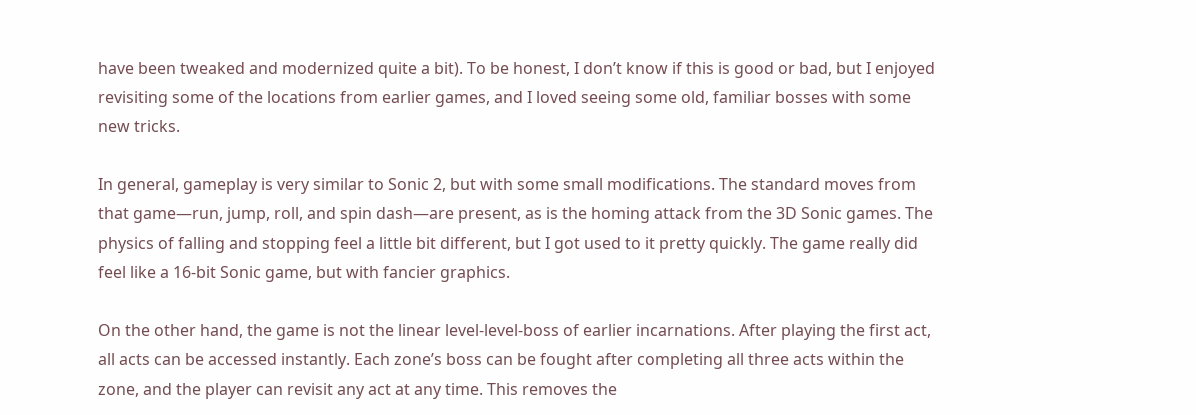have been tweaked and modernized quite a bit). To be honest, I don’t know if this is good or bad, but I enjoyed revisiting some of the locations from earlier games, and I loved seeing some old, familiar bosses with some new tricks.

In general, gameplay is very similar to Sonic 2, but with some small modifications. The standard moves from that game—run, jump, roll, and spin dash—are present, as is the homing attack from the 3D Sonic games. The physics of falling and stopping feel a little bit different, but I got used to it pretty quickly. The game really did feel like a 16-bit Sonic game, but with fancier graphics.

On the other hand, the game is not the linear level-level-boss of earlier incarnations. After playing the first act, all acts can be accessed instantly. Each zone’s boss can be fought after completing all three acts within the zone, and the player can revisit any act at any time. This removes the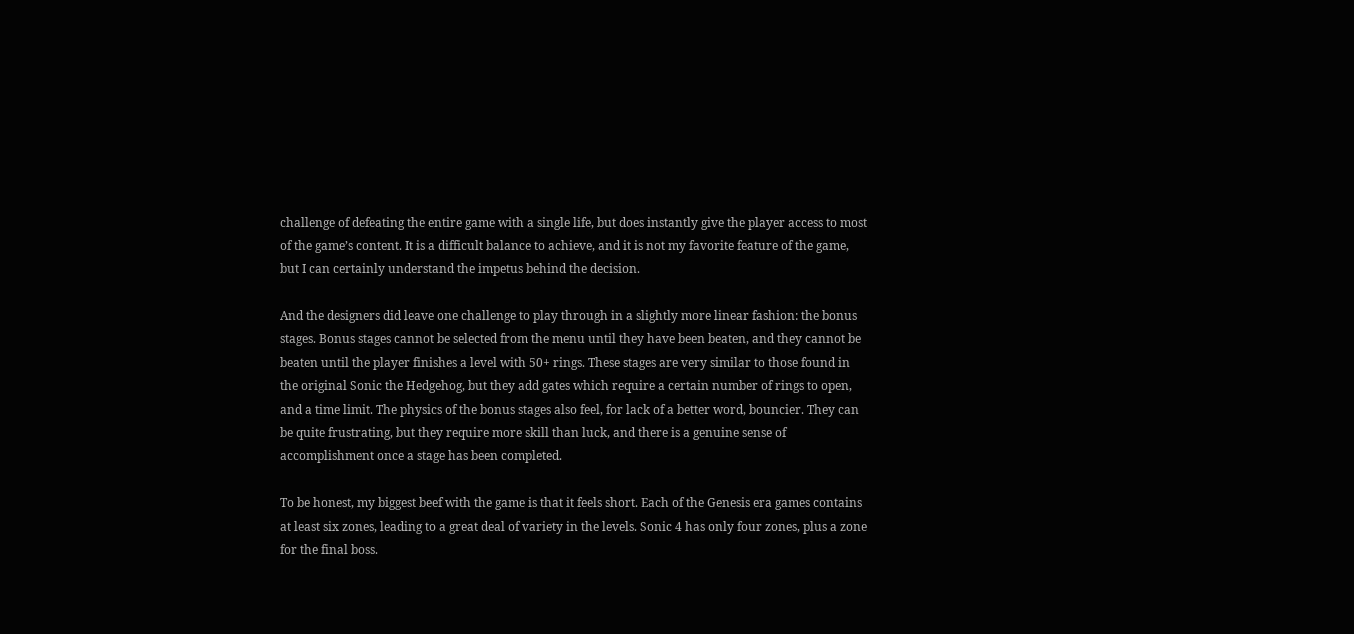challenge of defeating the entire game with a single life, but does instantly give the player access to most of the game’s content. It is a difficult balance to achieve, and it is not my favorite feature of the game, but I can certainly understand the impetus behind the decision.

And the designers did leave one challenge to play through in a slightly more linear fashion: the bonus stages. Bonus stages cannot be selected from the menu until they have been beaten, and they cannot be beaten until the player finishes a level with 50+ rings. These stages are very similar to those found in the original Sonic the Hedgehog, but they add gates which require a certain number of rings to open, and a time limit. The physics of the bonus stages also feel, for lack of a better word, bouncier. They can be quite frustrating, but they require more skill than luck, and there is a genuine sense of accomplishment once a stage has been completed.

To be honest, my biggest beef with the game is that it feels short. Each of the Genesis era games contains at least six zones, leading to a great deal of variety in the levels. Sonic 4 has only four zones, plus a zone for the final boss.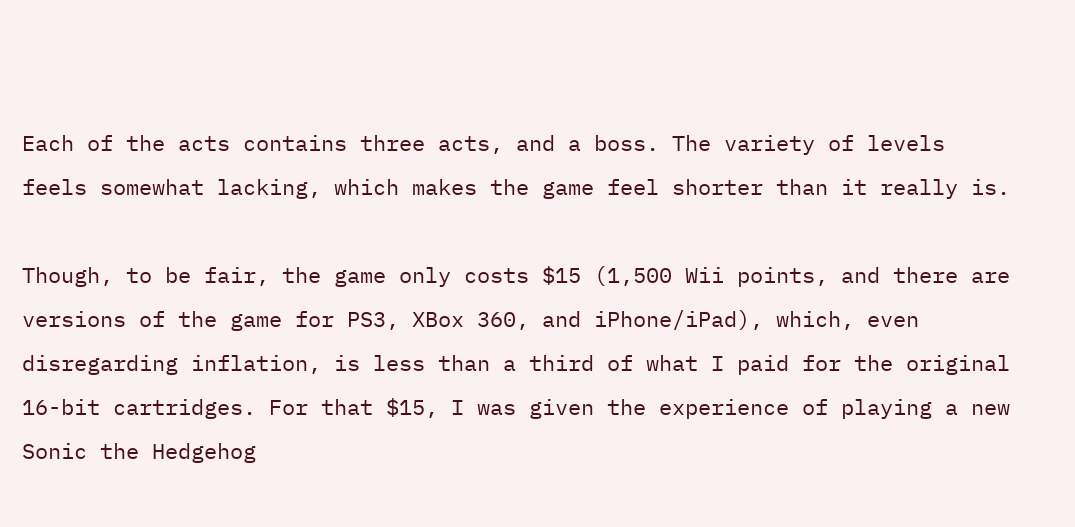Each of the acts contains three acts, and a boss. The variety of levels feels somewhat lacking, which makes the game feel shorter than it really is.

Though, to be fair, the game only costs $15 (1,500 Wii points, and there are versions of the game for PS3, XBox 360, and iPhone/iPad), which, even disregarding inflation, is less than a third of what I paid for the original 16-bit cartridges. For that $15, I was given the experience of playing a new Sonic the Hedgehog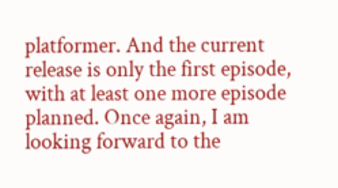platformer. And the current release is only the first episode, with at least one more episode planned. Once again, I am looking forward to the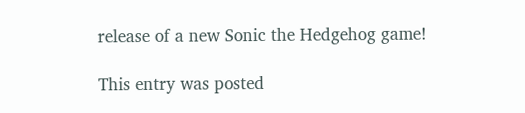release of a new Sonic the Hedgehog game!

This entry was posted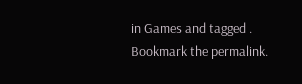in Games and tagged . Bookmark the permalink.